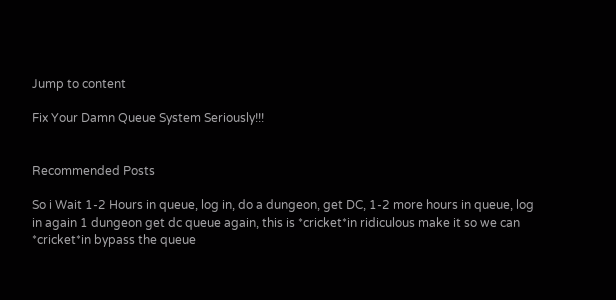Jump to content

Fix Your Damn Queue System Seriously!!!


Recommended Posts

So i Wait 1-2 Hours in queue, log in, do a dungeon, get DC, 1-2 more hours in queue, log in again 1 dungeon get dc queue again, this is *cricket*in ridiculous make it so we can *cricket*in bypass the queue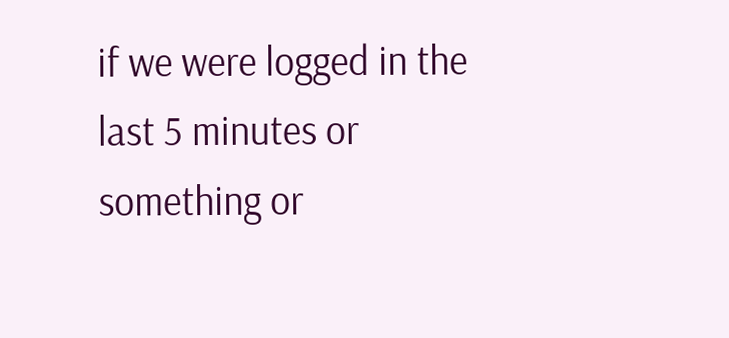if we were logged in the last 5 minutes or something or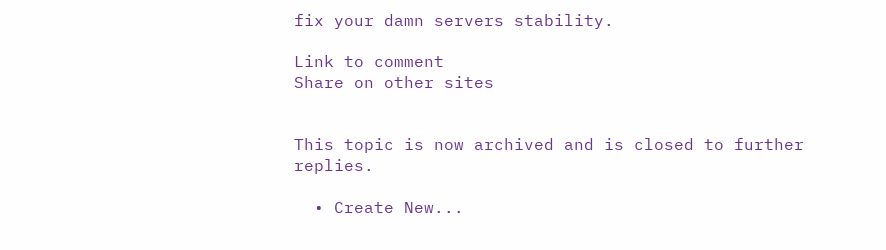fix your damn servers stability.

Link to comment
Share on other sites


This topic is now archived and is closed to further replies.

  • Create New...